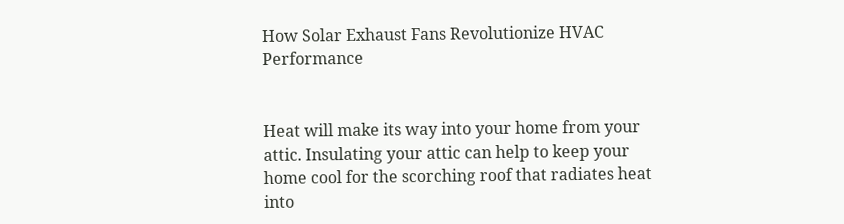How Solar Exhaust Fans Revolutionize HVAC Performance


Heat will make its way into your home from your attic. Insulating your attic can help to keep your home cool for the scorching roof that radiates heat into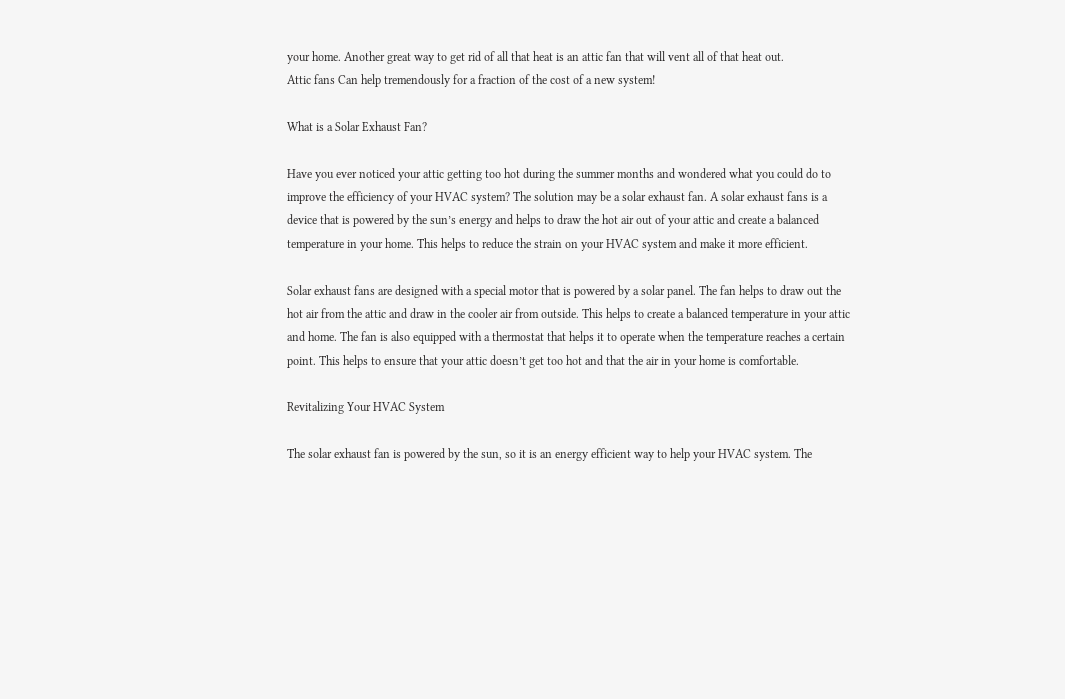your home. Another great way to get rid of all that heat is an attic fan that will vent all of that heat out.
Attic fans Can help tremendously for a fraction of the cost of a new system!

What is a Solar Exhaust Fan?

Have you ever noticed your attic getting too hot during the summer months and wondered what you could do to improve the efficiency of your HVAC system? The solution may be a solar exhaust fan. A solar exhaust fans is a device that is powered by the sun’s energy and helps to draw the hot air out of your attic and create a balanced temperature in your home. This helps to reduce the strain on your HVAC system and make it more efficient.

Solar exhaust fans are designed with a special motor that is powered by a solar panel. The fan helps to draw out the hot air from the attic and draw in the cooler air from outside. This helps to create a balanced temperature in your attic and home. The fan is also equipped with a thermostat that helps it to operate when the temperature reaches a certain point. This helps to ensure that your attic doesn’t get too hot and that the air in your home is comfortable.

Revitalizing Your HVAC System

The solar exhaust fan is powered by the sun, so it is an energy efficient way to help your HVAC system. The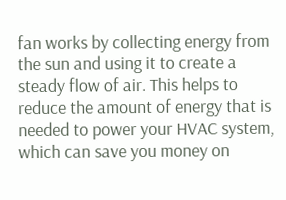fan works by collecting energy from the sun and using it to create a steady flow of air. This helps to reduce the amount of energy that is needed to power your HVAC system, which can save you money on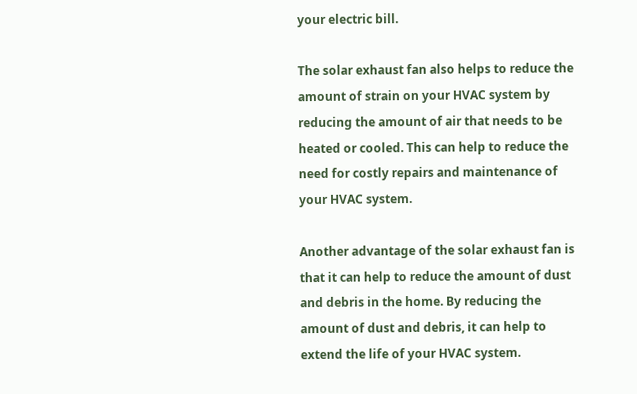your electric bill.

The solar exhaust fan also helps to reduce the amount of strain on your HVAC system by reducing the amount of air that needs to be heated or cooled. This can help to reduce the need for costly repairs and maintenance of your HVAC system.

Another advantage of the solar exhaust fan is that it can help to reduce the amount of dust and debris in the home. By reducing the amount of dust and debris, it can help to extend the life of your HVAC system.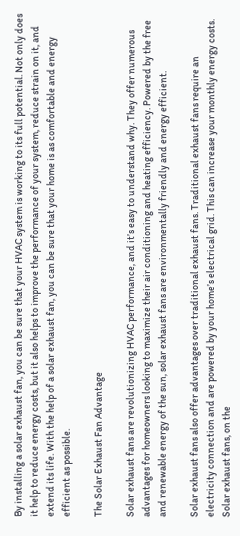By installing a solar exhaust fan, you can be sure that your HVAC system is working to its full potential. Not only does it help to reduce energy costs, but it also helps to improve the performance of your system, reduce strain on it, and extend its life. With the help of a solar exhaust fan, you can be sure that your home is as comfortable and energy efficient as possible.

The Solar Exhaust Fan Advantage

Solar exhaust fans are revolutionizing HVAC performance, and it’s easy to understand why. They offer numerous advantages for homeowners looking to maximize their air conditioning and heating efficiency. Powered by the free and renewable energy of the sun, solar exhaust fans are environmentally friendly and energy efficient.

Solar exhaust fans also offer advantages over traditional exhaust fans. Traditional exhaust fans require an electricity connection and are powered by your home’s electrical grid. This can increase your monthly energy costs. Solar exhaust fans, on the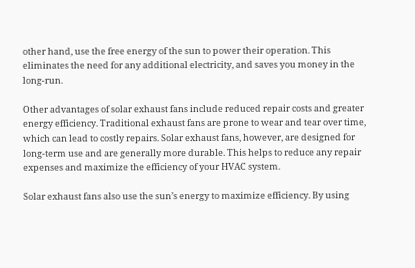other hand, use the free energy of the sun to power their operation. This eliminates the need for any additional electricity, and saves you money in the long-run.

Other advantages of solar exhaust fans include reduced repair costs and greater energy efficiency. Traditional exhaust fans are prone to wear and tear over time, which can lead to costly repairs. Solar exhaust fans, however, are designed for long-term use and are generally more durable. This helps to reduce any repair expenses and maximize the efficiency of your HVAC system.

Solar exhaust fans also use the sun’s energy to maximize efficiency. By using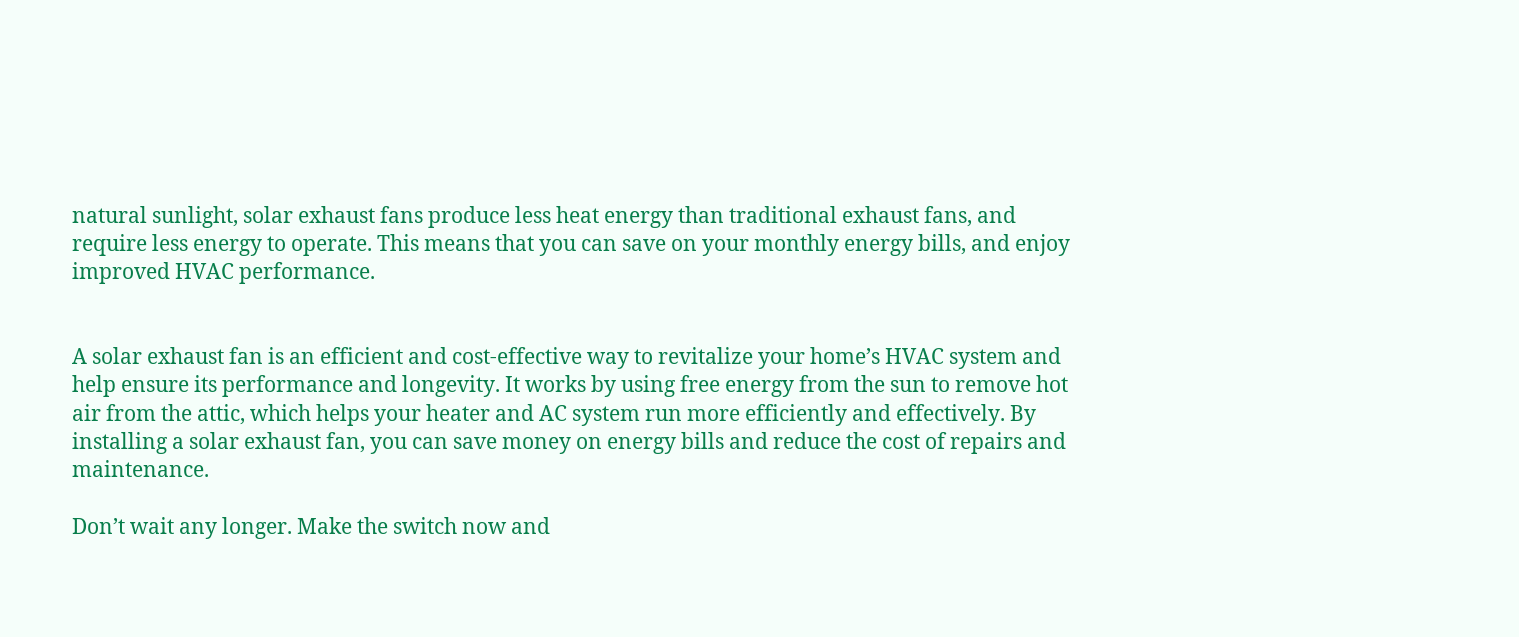natural sunlight, solar exhaust fans produce less heat energy than traditional exhaust fans, and require less energy to operate. This means that you can save on your monthly energy bills, and enjoy improved HVAC performance.


A solar exhaust fan is an efficient and cost-effective way to revitalize your home’s HVAC system and help ensure its performance and longevity. It works by using free energy from the sun to remove hot air from the attic, which helps your heater and AC system run more efficiently and effectively. By installing a solar exhaust fan, you can save money on energy bills and reduce the cost of repairs and maintenance.

Don’t wait any longer. Make the switch now and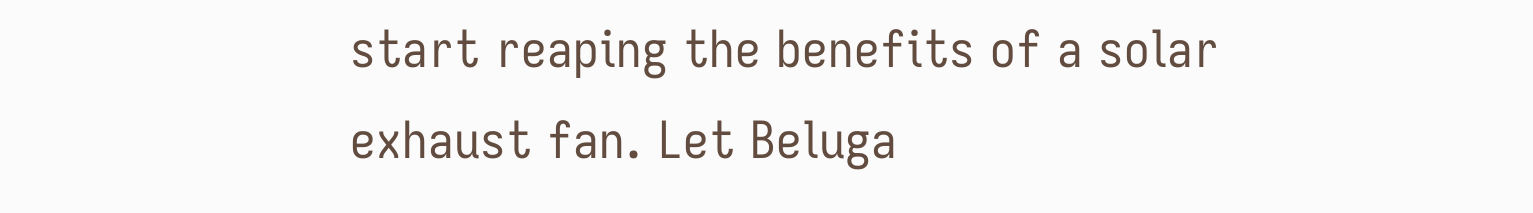start reaping the benefits of a solar exhaust fan. Let Beluga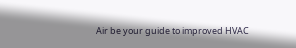Air be your guide to improved HVAC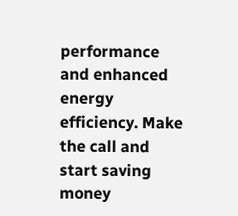performance and enhanced energy efficiency. Make the call and start saving money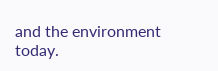and the environment today.